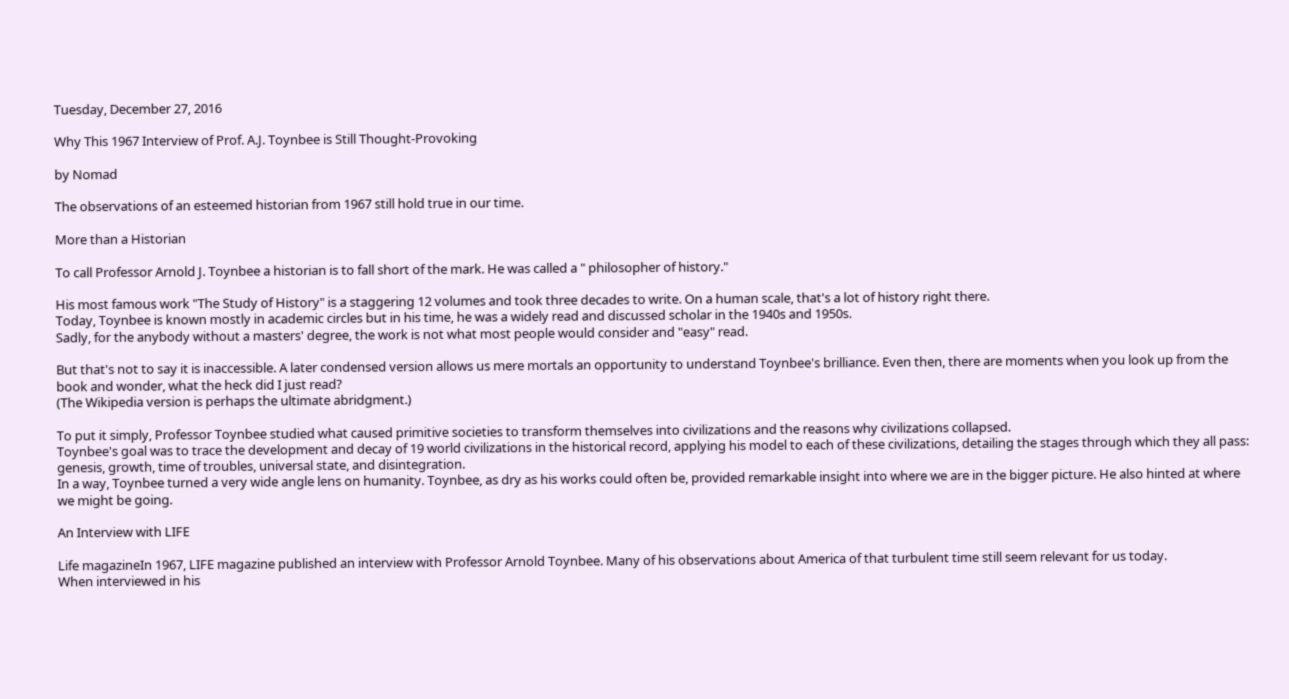Tuesday, December 27, 2016

Why This 1967 Interview of Prof. A.J. Toynbee is Still Thought-Provoking

by Nomad

The observations of an esteemed historian from 1967 still hold true in our time.

More than a Historian

To call Professor Arnold J. Toynbee a historian is to fall short of the mark. He was called a " philosopher of history."

His most famous work "The Study of History" is a staggering 12 volumes and took three decades to write. On a human scale, that's a lot of history right there.
Today, Toynbee is known mostly in academic circles but in his time, he was a widely read and discussed scholar in the 1940s and 1950s.
Sadly, for the anybody without a masters' degree, the work is not what most people would consider and "easy" read.

But that's not to say it is inaccessible. A later condensed version allows us mere mortals an opportunity to understand Toynbee's brilliance. Even then, there are moments when you look up from the book and wonder, what the heck did I just read?
(The Wikipedia version is perhaps the ultimate abridgment.)

To put it simply, Professor Toynbee studied what caused primitive societies to transform themselves into civilizations and the reasons why civilizations collapsed.
Toynbee's goal was to trace the development and decay of 19 world civilizations in the historical record, applying his model to each of these civilizations, detailing the stages through which they all pass: genesis, growth, time of troubles, universal state, and disintegration.
In a way, Toynbee turned a very wide angle lens on humanity. Toynbee, as dry as his works could often be, provided remarkable insight into where we are in the bigger picture. He also hinted at where we might be going.

An Interview with LIFE

Life magazineIn 1967, LIFE magazine published an interview with Professor Arnold Toynbee. Many of his observations about America of that turbulent time still seem relevant for us today.
When interviewed in his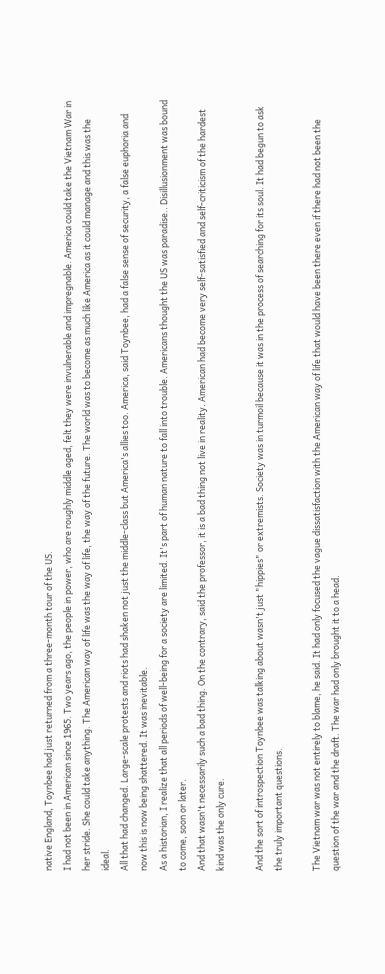native England, Toynbee had just returned from a three-month tour of the US.
I had not been in American since 1965. Two years ago, the people in power, who are roughly middle aged, felt they were invulnerable and impregnable. America could take the Vietnam War in her stride. She could take anything. The American way of life was the way of life, the way of the future. The world was to become as much like America as it could manage and this was the ideal.
All that had changed. Large-scale protests and riots had shaken not just the middle-class but America's allies too. America, said Toynbee, had a false sense of security, a false euphoria and now this is now being shattered. It was inevitable.
As a historian, I realize that all periods of well-being for a society are limited. It's part of human nature to fall into trouble. Americans thought the US was paradise.. Disillusionment was bound to come, soon or later.
And that wasn't necessarily such a bad thing. On the contrary, said the professor, it is a bad thing not live in reality. American had become very self-satisfied and self-criticism of the hardest kind was the only cure.

And the sort of introspection Toynbee was talking about wasn't just "hippies" or extremists. Society was in turmoil because it was in the process of searching for its soul. It had begun to ask the truly important questions.

The Vietnam war was not entirely to blame, he said. It had only focused the vague dissatisfaction with the American way of life that would have been there even if there had not been the question of the war and the draft. The war had only brought it to a head.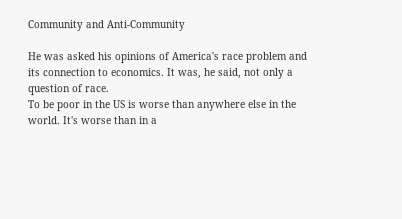Community and Anti-Community

He was asked his opinions of America's race problem and its connection to economics. It was, he said, not only a question of race.
To be poor in the US is worse than anywhere else in the world. It's worse than in a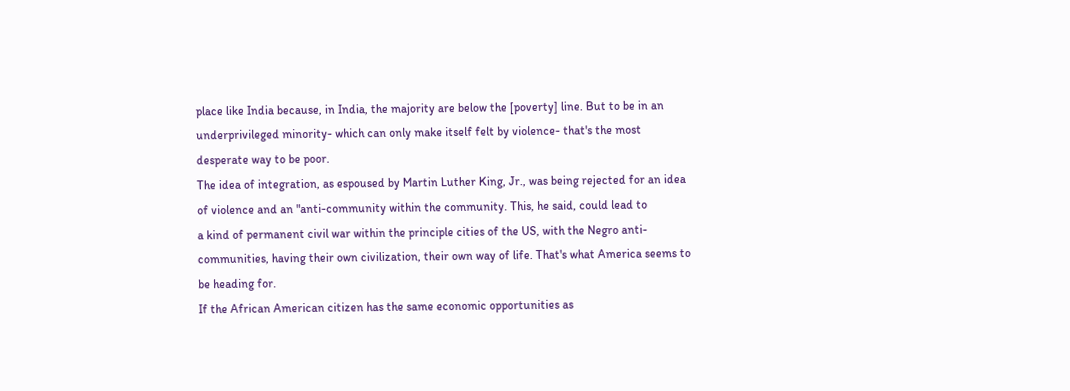place like India because, in India, the majority are below the [poverty] line. But to be in an underprivileged minority- which can only make itself felt by violence- that's the most desperate way to be poor.
The idea of integration, as espoused by Martin Luther King, Jr., was being rejected for an idea of violence and an "anti-community within the community. This, he said, could lead to
a kind of permanent civil war within the principle cities of the US, with the Negro anti-communities, having their own civilization, their own way of life. That's what America seems to be heading for.
If the African American citizen has the same economic opportunities as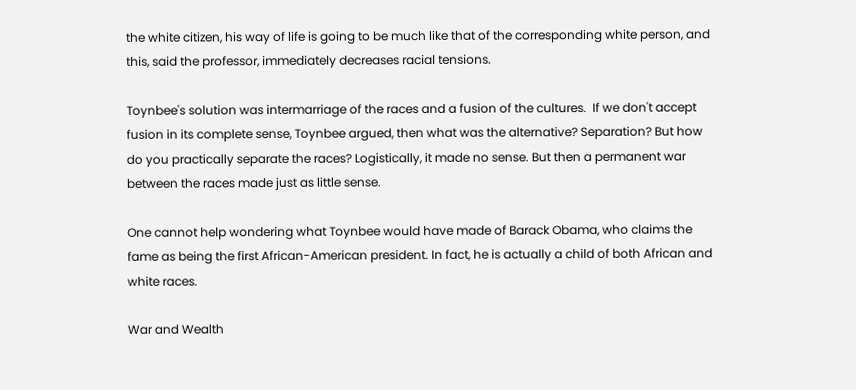the white citizen, his way of life is going to be much like that of the corresponding white person, and this, said the professor, immediately decreases racial tensions.

Toynbee's solution was intermarriage of the races and a fusion of the cultures.  If we don't accept fusion in its complete sense, Toynbee argued, then what was the alternative? Separation? But how do you practically separate the races? Logistically, it made no sense. But then a permanent war between the races made just as little sense.

One cannot help wondering what Toynbee would have made of Barack Obama, who claims the fame as being the first African-American president. In fact, he is actually a child of both African and white races.

War and Wealth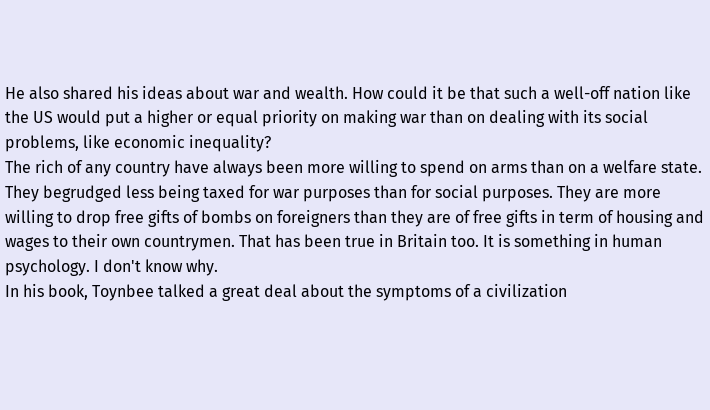He also shared his ideas about war and wealth. How could it be that such a well-off nation like the US would put a higher or equal priority on making war than on dealing with its social problems, like economic inequality?
The rich of any country have always been more willing to spend on arms than on a welfare state. They begrudged less being taxed for war purposes than for social purposes. They are more willing to drop free gifts of bombs on foreigners than they are of free gifts in term of housing and wages to their own countrymen. That has been true in Britain too. It is something in human psychology. I don't know why.
In his book, Toynbee talked a great deal about the symptoms of a civilization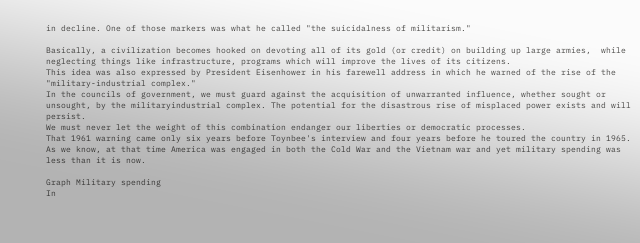in decline. One of those markers was what he called "the suicidalness of militarism."

Basically, a civilization becomes hooked on devoting all of its gold (or credit) on building up large armies,  while neglecting things like infrastructure, programs which will improve the lives of its citizens.
This idea was also expressed by President Eisenhower in his farewell address in which he warned of the rise of the "military-industrial complex."
In the councils of government, we must guard against the acquisition of unwarranted influence, whether sought or unsought, by the militaryindustrial complex. The potential for the disastrous rise of misplaced power exists and will persist.
We must never let the weight of this combination endanger our liberties or democratic processes.
That 1961 warning came only six years before Toynbee's interview and four years before he toured the country in 1965.
As we know, at that time America was engaged in both the Cold War and the Vietnam war and yet military spending was less than it is now.

Graph Military spending
In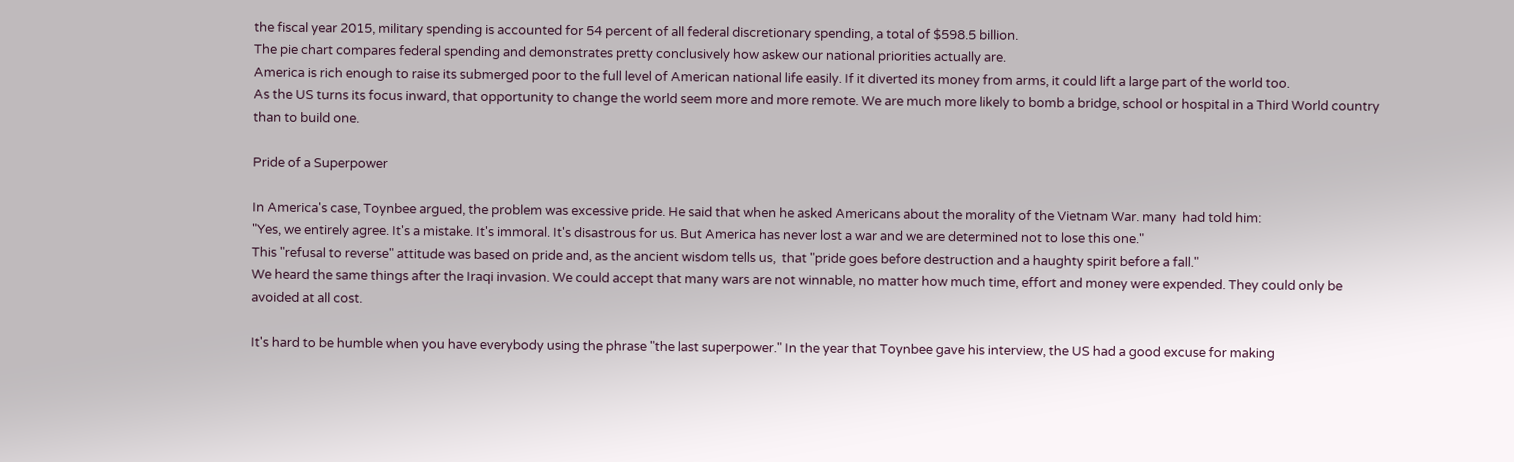the fiscal year 2015, military spending is accounted for 54 percent of all federal discretionary spending, a total of $598.5 billion.
The pie chart compares federal spending and demonstrates pretty conclusively how askew our national priorities actually are.
America is rich enough to raise its submerged poor to the full level of American national life easily. If it diverted its money from arms, it could lift a large part of the world too.
As the US turns its focus inward, that opportunity to change the world seem more and more remote. We are much more likely to bomb a bridge, school or hospital in a Third World country than to build one.

Pride of a Superpower

In America's case, Toynbee argued, the problem was excessive pride. He said that when he asked Americans about the morality of the Vietnam War. many  had told him:
"Yes, we entirely agree. It's a mistake. It's immoral. It's disastrous for us. But America has never lost a war and we are determined not to lose this one."
This "refusal to reverse" attitude was based on pride and, as the ancient wisdom tells us,  that "pride goes before destruction and a haughty spirit before a fall."
We heard the same things after the Iraqi invasion. We could accept that many wars are not winnable, no matter how much time, effort and money were expended. They could only be avoided at all cost.

It's hard to be humble when you have everybody using the phrase "the last superpower." In the year that Toynbee gave his interview, the US had a good excuse for making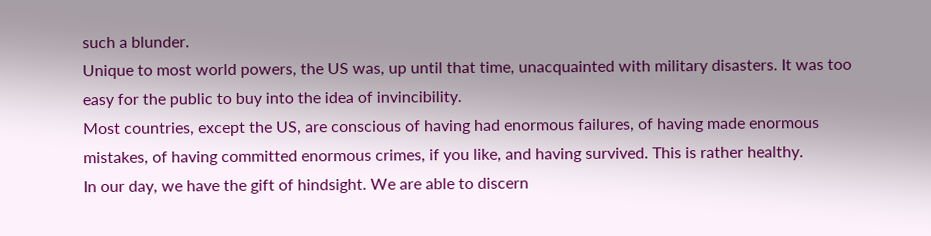such a blunder.
Unique to most world powers, the US was, up until that time, unacquainted with military disasters. It was too easy for the public to buy into the idea of invincibility.
Most countries, except the US, are conscious of having had enormous failures, of having made enormous mistakes, of having committed enormous crimes, if you like, and having survived. This is rather healthy.
In our day, we have the gift of hindsight. We are able to discern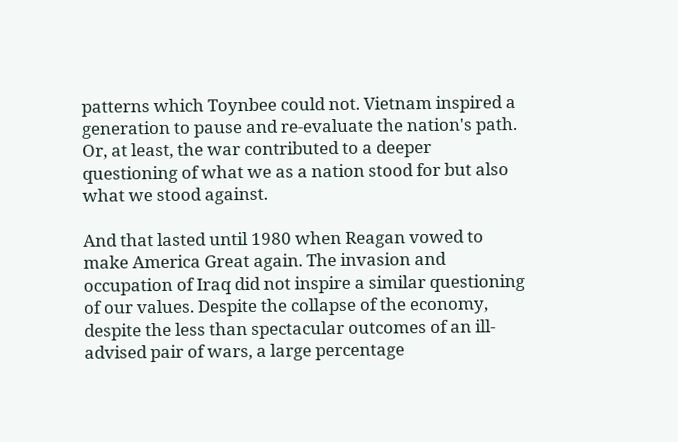patterns which Toynbee could not. Vietnam inspired a generation to pause and re-evaluate the nation's path. Or, at least, the war contributed to a deeper questioning of what we as a nation stood for but also what we stood against.

And that lasted until 1980 when Reagan vowed to make America Great again. The invasion and occupation of Iraq did not inspire a similar questioning of our values. Despite the collapse of the economy, despite the less than spectacular outcomes of an ill-advised pair of wars, a large percentage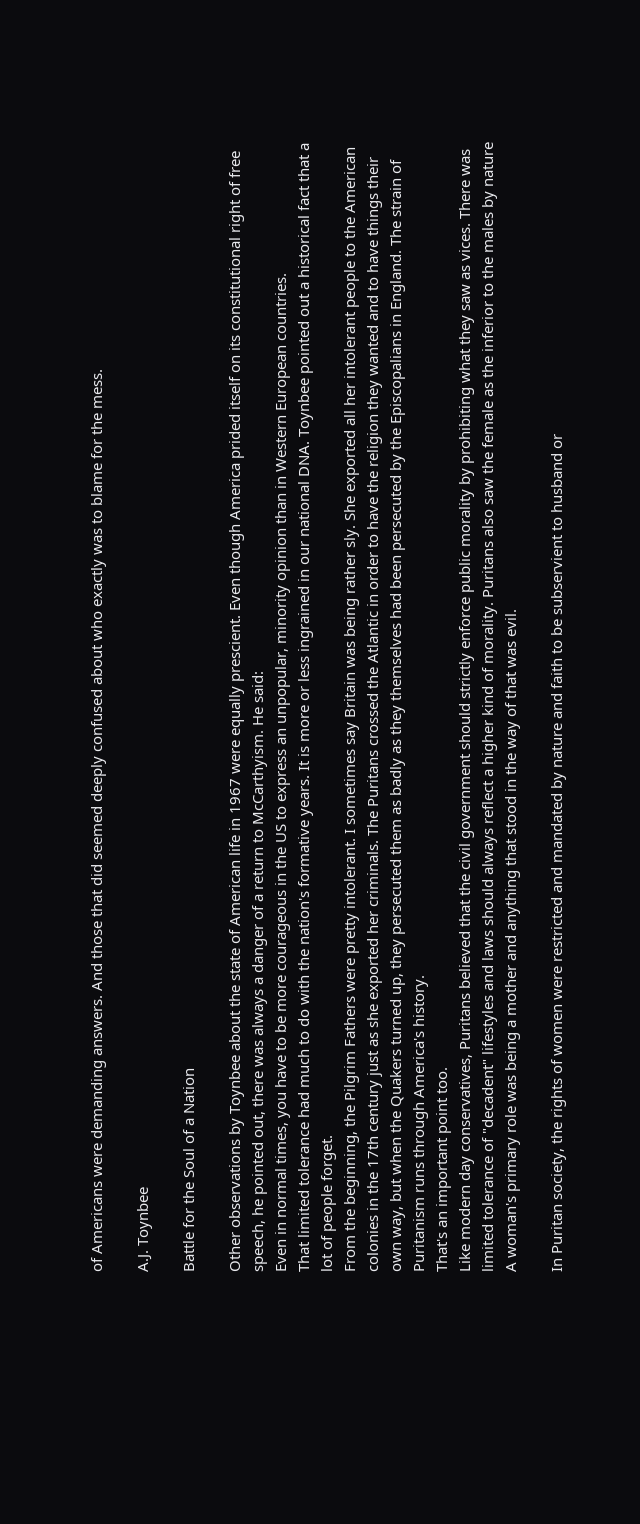of Americans were demanding answers. And those that did seemed deeply confused about who exactly was to blame for the mess.

A.J. Toynbee

Battle for the Soul of a Nation

Other observations by Toynbee about the state of American life in 1967 were equally prescient. Even though America prided itself on its constitutional right of free speech, he pointed out, there was always a danger of a return to McCarthyism. He said:
Even in normal times, you have to be more courageous in the US to express an unpopular, minority opinion than in Western European countries.
That limited tolerance had much to do with the nation's formative years. It is more or less ingrained in our national DNA. Toynbee pointed out a historical fact that a lot of people forget.
From the beginning, the Pilgrim Fathers were pretty intolerant. I sometimes say Britain was being rather sly. She exported all her intolerant people to the American colonies in the 17th century just as she exported her criminals. The Puritans crossed the Atlantic in order to have the religion they wanted and to have things their own way, but when the Quakers turned up, they persecuted them as badly as they themselves had been persecuted by the Episcopalians in England. The strain of Puritanism runs through America's history.
That's an important point too.
Like modern day conservatives, Puritans believed that the civil government should strictly enforce public morality by prohibiting what they saw as vices. There was limited tolerance of "decadent" lifestyles and laws should always reflect a higher kind of morality. Puritans also saw the female as the inferior to the males by nature A woman's primary role was being a mother and anything that stood in the way of that was evil.

In Puritan society, the rights of women were restricted and mandated by nature and faith to be subservient to husband or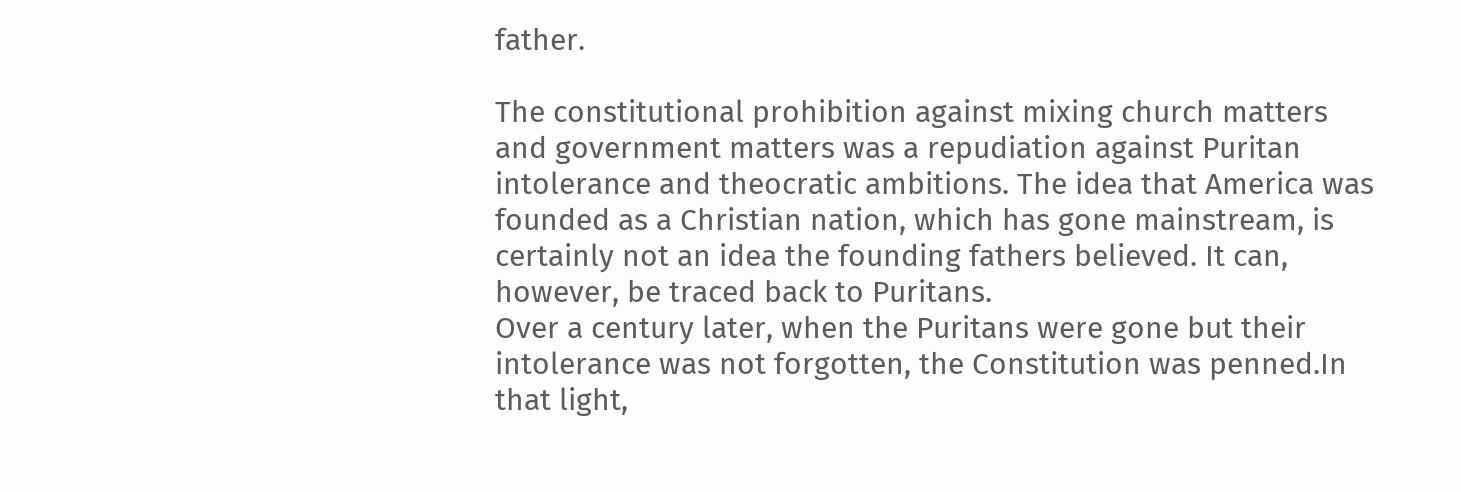father.

The constitutional prohibition against mixing church matters and government matters was a repudiation against Puritan intolerance and theocratic ambitions. The idea that America was founded as a Christian nation, which has gone mainstream, is certainly not an idea the founding fathers believed. It can, however, be traced back to Puritans.
Over a century later, when the Puritans were gone but their intolerance was not forgotten, the Constitution was penned.In that light,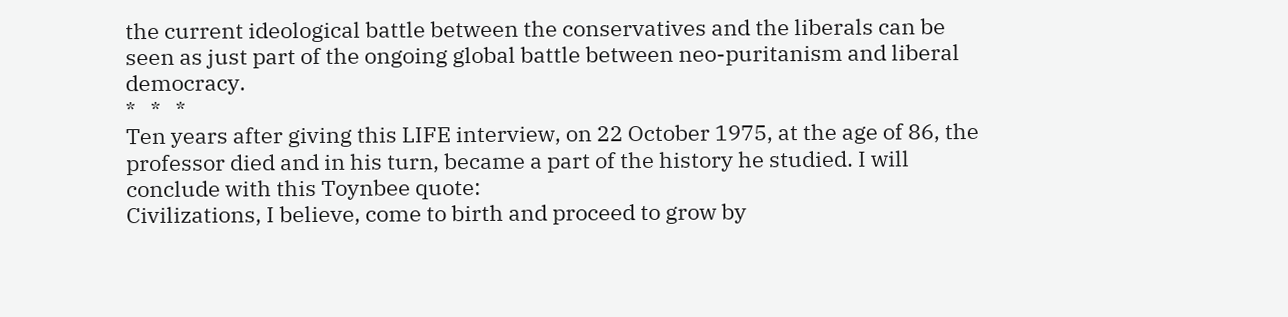the current ideological battle between the conservatives and the liberals can be seen as just part of the ongoing global battle between neo-puritanism and liberal democracy.
*   *   *
Ten years after giving this LIFE interview, on 22 October 1975, at the age of 86, the professor died and in his turn, became a part of the history he studied. I will conclude with this Toynbee quote:
Civilizations, I believe, come to birth and proceed to grow by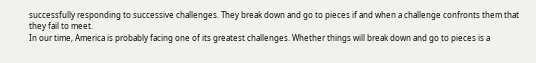successfully responding to successive challenges. They break down and go to pieces if and when a challenge confronts them that they fail to meet.
In our time, America is probably facing one of its greatest challenges. Whether things will break down and go to pieces is a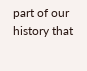part of our history that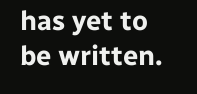has yet to be written.